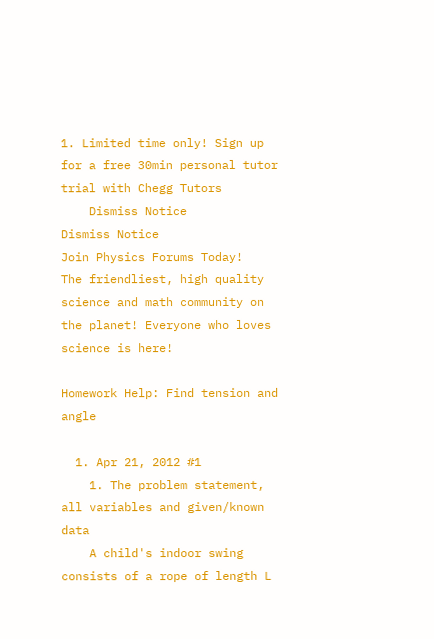1. Limited time only! Sign up for a free 30min personal tutor trial with Chegg Tutors
    Dismiss Notice
Dismiss Notice
Join Physics Forums Today!
The friendliest, high quality science and math community on the planet! Everyone who loves science is here!

Homework Help: Find tension and angle

  1. Apr 21, 2012 #1
    1. The problem statement, all variables and given/known data
    A child's indoor swing consists of a rope of length L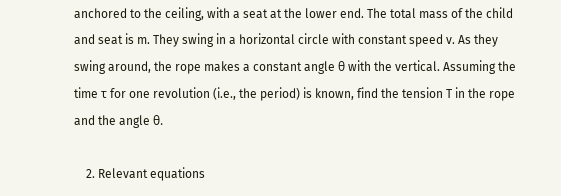anchored to the ceiling, with a seat at the lower end. The total mass of the child and seat is m. They swing in a horizontal circle with constant speed v. As they swing around, the rope makes a constant angle θ with the vertical. Assuming the time τ for one revolution (i.e., the period) is known, find the tension T in the rope and the angle θ.

    2. Relevant equations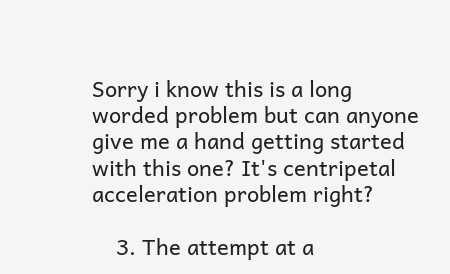Sorry i know this is a long worded problem but can anyone give me a hand getting started with this one? It's centripetal acceleration problem right?

    3. The attempt at a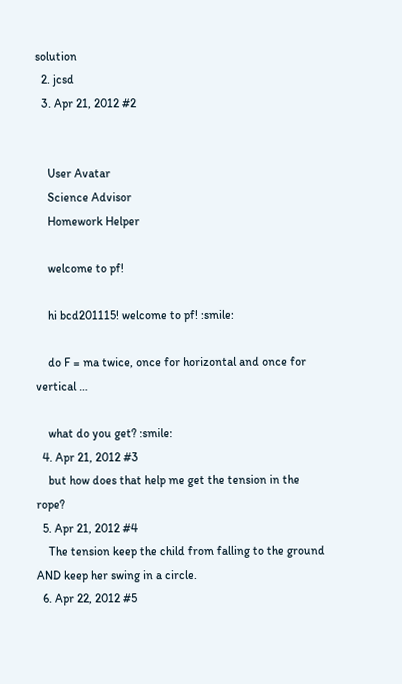solution
  2. jcsd
  3. Apr 21, 2012 #2


    User Avatar
    Science Advisor
    Homework Helper

    welcome to pf!

    hi bcd201115! welcome to pf! :smile:

    do F = ma twice, once for horizontal and once for vertical …

    what do you get? :smile:
  4. Apr 21, 2012 #3
    but how does that help me get the tension in the rope?
  5. Apr 21, 2012 #4
    The tension keep the child from falling to the ground AND keep her swing in a circle.
  6. Apr 22, 2012 #5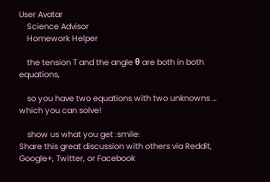User Avatar
    Science Advisor
    Homework Helper

    the tension T and the angle θ are both in both equations,

    so you have two equations with two unknowns … which you can solve!

    show us what you get :smile:
Share this great discussion with others via Reddit, Google+, Twitter, or Facebook